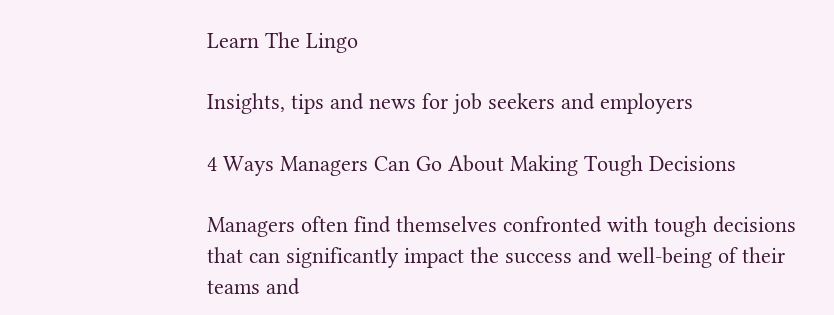Learn The Lingo

Insights, tips and news for job seekers and employers

4 Ways Managers Can Go About Making Tough Decisions

Managers often find themselves confronted with tough decisions that can significantly impact the success and well-being of their teams and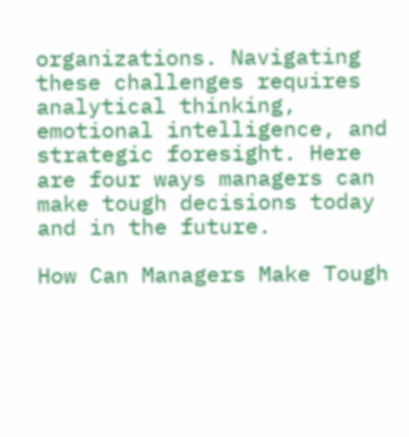organizations. Navigating these challenges requires analytical thinking, emotional intelligence, and strategic foresight. Here are four ways managers can make tough decisions today and in the future.

How Can Managers Make Tough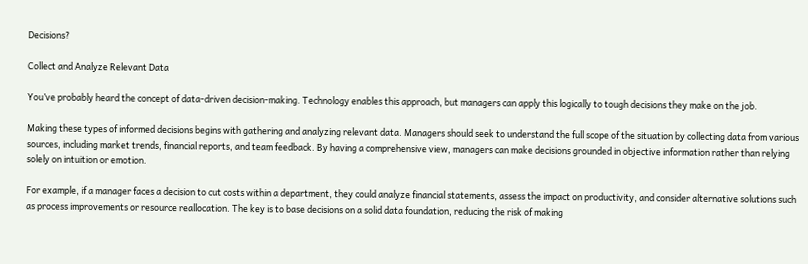Decisions?

Collect and Analyze Relevant Data

You’ve probably heard the concept of data-driven decision-making. Technology enables this approach, but managers can apply this logically to tough decisions they make on the job.

Making these types of informed decisions begins with gathering and analyzing relevant data. Managers should seek to understand the full scope of the situation by collecting data from various sources, including market trends, financial reports, and team feedback. By having a comprehensive view, managers can make decisions grounded in objective information rather than relying solely on intuition or emotion.

For example, if a manager faces a decision to cut costs within a department, they could analyze financial statements, assess the impact on productivity, and consider alternative solutions such as process improvements or resource reallocation. The key is to base decisions on a solid data foundation, reducing the risk of making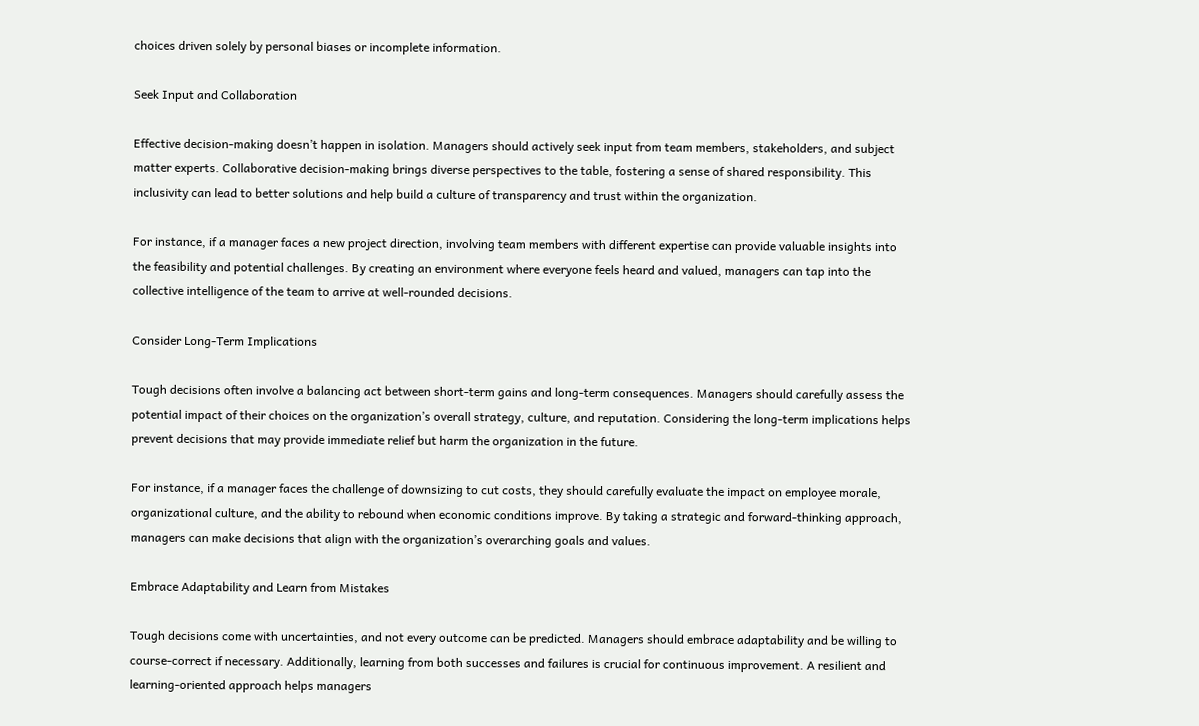choices driven solely by personal biases or incomplete information.

Seek Input and Collaboration

Effective decision-making doesn’t happen in isolation. Managers should actively seek input from team members, stakeholders, and subject matter experts. Collaborative decision-making brings diverse perspectives to the table, fostering a sense of shared responsibility. This inclusivity can lead to better solutions and help build a culture of transparency and trust within the organization.

For instance, if a manager faces a new project direction, involving team members with different expertise can provide valuable insights into the feasibility and potential challenges. By creating an environment where everyone feels heard and valued, managers can tap into the collective intelligence of the team to arrive at well-rounded decisions.

Consider Long-Term Implications

Tough decisions often involve a balancing act between short-term gains and long-term consequences. Managers should carefully assess the potential impact of their choices on the organization’s overall strategy, culture, and reputation. Considering the long-term implications helps prevent decisions that may provide immediate relief but harm the organization in the future.

For instance, if a manager faces the challenge of downsizing to cut costs, they should carefully evaluate the impact on employee morale, organizational culture, and the ability to rebound when economic conditions improve. By taking a strategic and forward-thinking approach, managers can make decisions that align with the organization’s overarching goals and values.

Embrace Adaptability and Learn from Mistakes

Tough decisions come with uncertainties, and not every outcome can be predicted. Managers should embrace adaptability and be willing to course-correct if necessary. Additionally, learning from both successes and failures is crucial for continuous improvement. A resilient and learning-oriented approach helps managers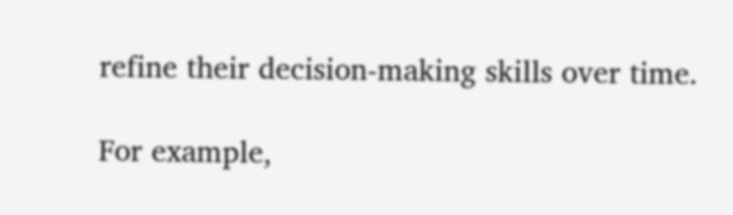refine their decision-making skills over time.

For example,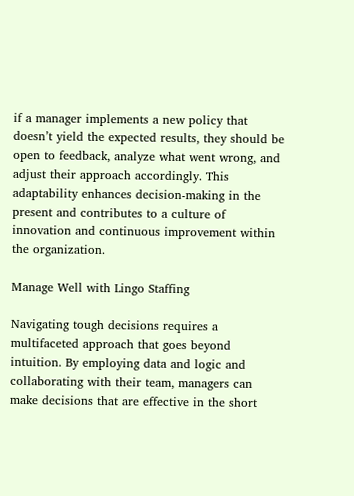if a manager implements a new policy that doesn’t yield the expected results, they should be open to feedback, analyze what went wrong, and adjust their approach accordingly. This adaptability enhances decision-making in the present and contributes to a culture of innovation and continuous improvement within the organization.

Manage Well with Lingo Staffing

Navigating tough decisions requires a multifaceted approach that goes beyond intuition. By employing data and logic and collaborating with their team, managers can make decisions that are effective in the short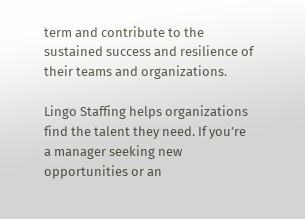term and contribute to the sustained success and resilience of their teams and organizations.

Lingo Staffing helps organizations find the talent they need. If you’re a manager seeking new opportunities or an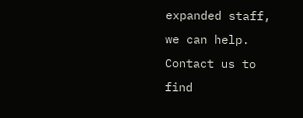expanded staff, we can help. Contact us to find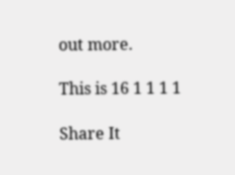out more.

This is 16 1 1 1 1

Share It